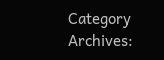Category Archives: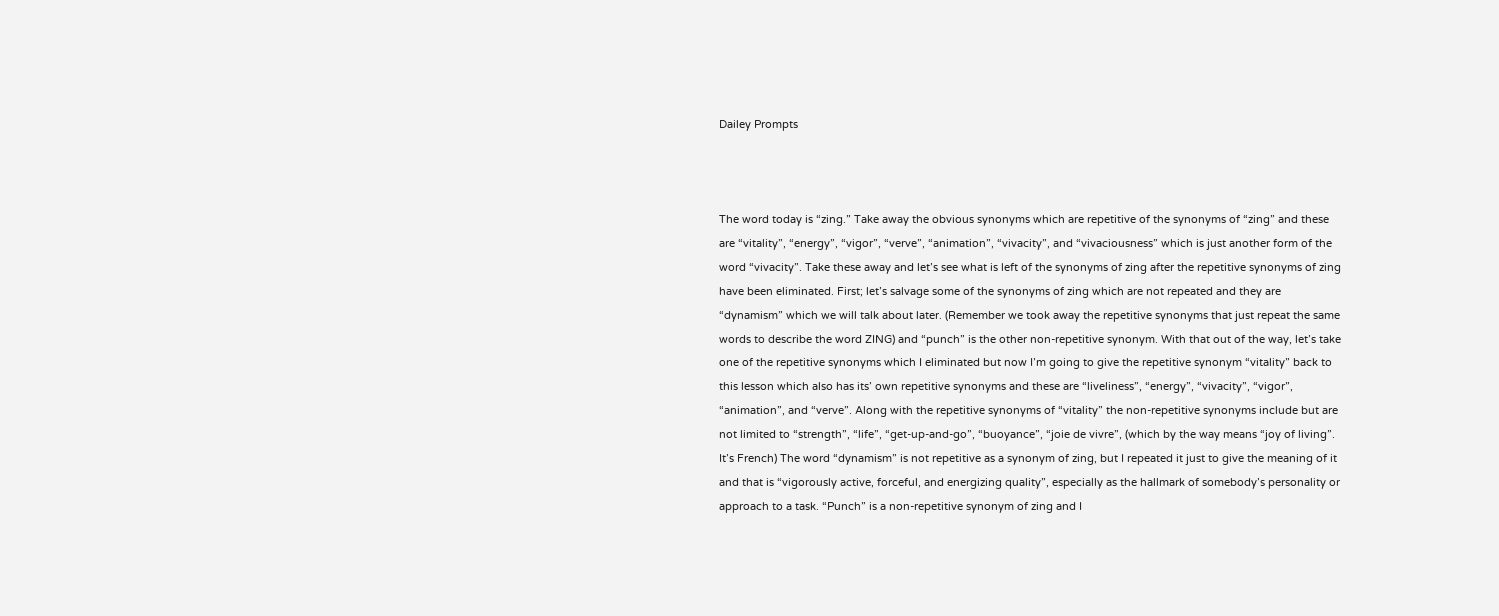Dailey Prompts



The word today is “zing.” Take away the obvious synonyms which are repetitive of the synonyms of “zing” and these are “vitality”, “energy”, “vigor”, “verve”, “animation”, “vivacity”, and “vivaciousness” which is just another form of the word “vivacity”. Take these away and let’s see what is left of the synonyms of zing after the repetitive synonyms of zing have been eliminated. First; let’s salvage some of the synonyms of zing which are not repeated and they are “dynamism” which we will talk about later. (Remember we took away the repetitive synonyms that just repeat the same words to describe the word ZING) and “punch” is the other non-repetitive synonym. With that out of the way, let’s take one of the repetitive synonyms which I eliminated but now I’m going to give the repetitive synonym “vitality” back to this lesson which also has its’ own repetitive synonyms and these are “liveliness”, “energy”, “vivacity”, “vigor”, “animation”, and “verve”. Along with the repetitive synonyms of “vitality” the non-repetitive synonyms include but are not limited to “strength”, “life”, “get-up-and-go”, “buoyance”, “joie de vivre”, (which by the way means “joy of living”. It’s French) The word “dynamism” is not repetitive as a synonym of zing, but I repeated it just to give the meaning of it and that is “vigorously active, forceful, and energizing quality”, especially as the hallmark of somebody’s personality or approach to a task. “Punch” is a non-repetitive synonym of zing and I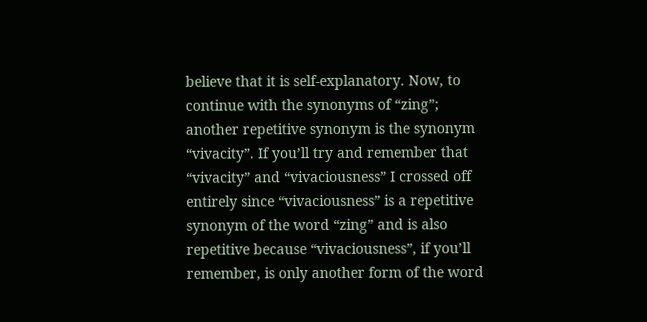believe that it is self-explanatory. Now, to continue with the synonyms of “zing”; another repetitive synonym is the synonym “vivacity”. If you’ll try and remember that “vivacity” and “vivaciousness” I crossed off entirely since “vivaciousness” is a repetitive synonym of the word “zing” and is also repetitive because “vivaciousness”, if you’ll remember, is only another form of the word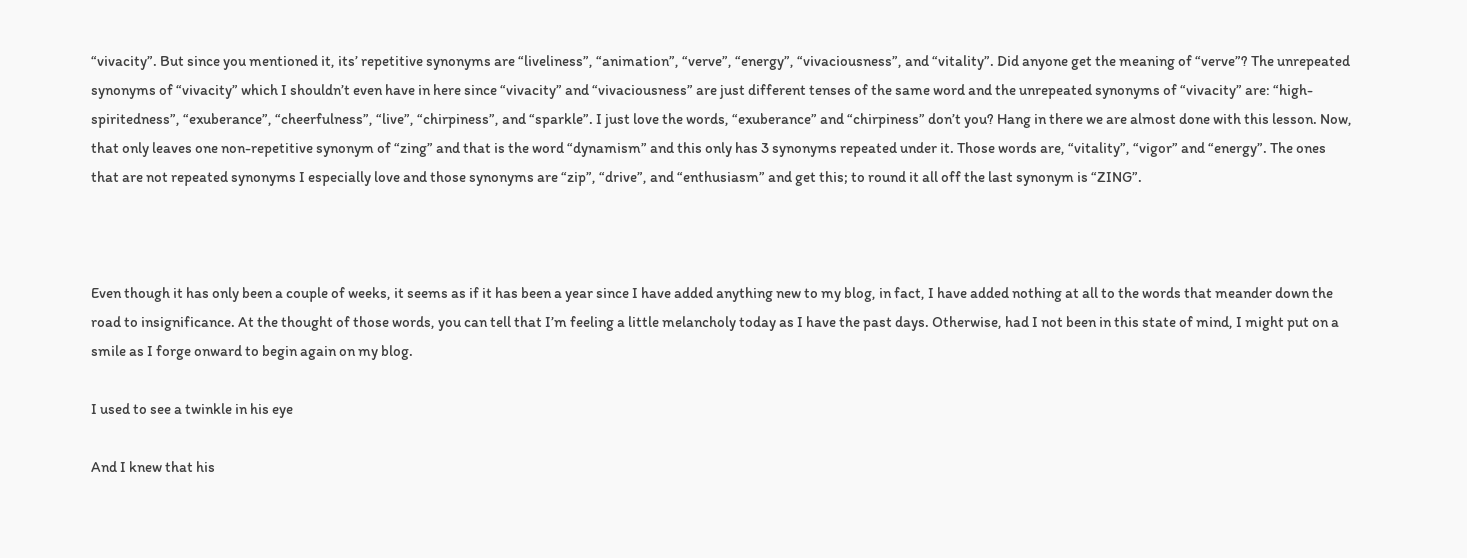“vivacity”. But since you mentioned it, its’ repetitive synonyms are “liveliness”, “animation”, “verve”, “energy”, “vivaciousness”, and “vitality”. Did anyone get the meaning of “verve”? The unrepeated synonyms of “vivacity” which I shouldn’t even have in here since “vivacity” and “vivaciousness” are just different tenses of the same word and the unrepeated synonyms of “vivacity” are: “high-spiritedness”, “exuberance”, “cheerfulness”, “live”, “chirpiness”, and “sparkle”. I just love the words, “exuberance” and “chirpiness” don’t you? Hang in there we are almost done with this lesson. Now, that only leaves one non-repetitive synonym of “zing” and that is the word “dynamism” and this only has 3 synonyms repeated under it. Those words are, “vitality”, “vigor” and “energy”. The ones that are not repeated synonyms I especially love and those synonyms are “zip”, “drive”, and “enthusiasm” and get this; to round it all off the last synonym is “ZING”.



Even though it has only been a couple of weeks, it seems as if it has been a year since I have added anything new to my blog, in fact, I have added nothing at all to the words that meander down the road to insignificance. At the thought of those words, you can tell that I’m feeling a little melancholy today as I have the past days. Otherwise, had I not been in this state of mind, I might put on a smile as I forge onward to begin again on my blog.

I used to see a twinkle in his eye

And I knew that his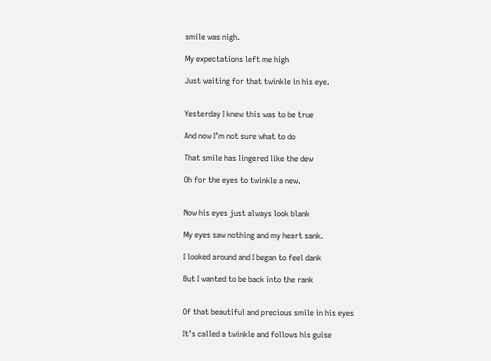smile was nigh.

My expectations left me high

Just waiting for that twinkle in his eye.


Yesterday I knew this was to be true

And now I’m not sure what to do

That smile has lingered like the dew

Oh for the eyes to twinkle a new.


Now his eyes just always look blank

My eyes saw nothing and my heart sank.

I looked around and I began to feel dank

But I wanted to be back into the rank


Of that beautiful and precious smile in his eyes

It’s called a twinkle and follows his guise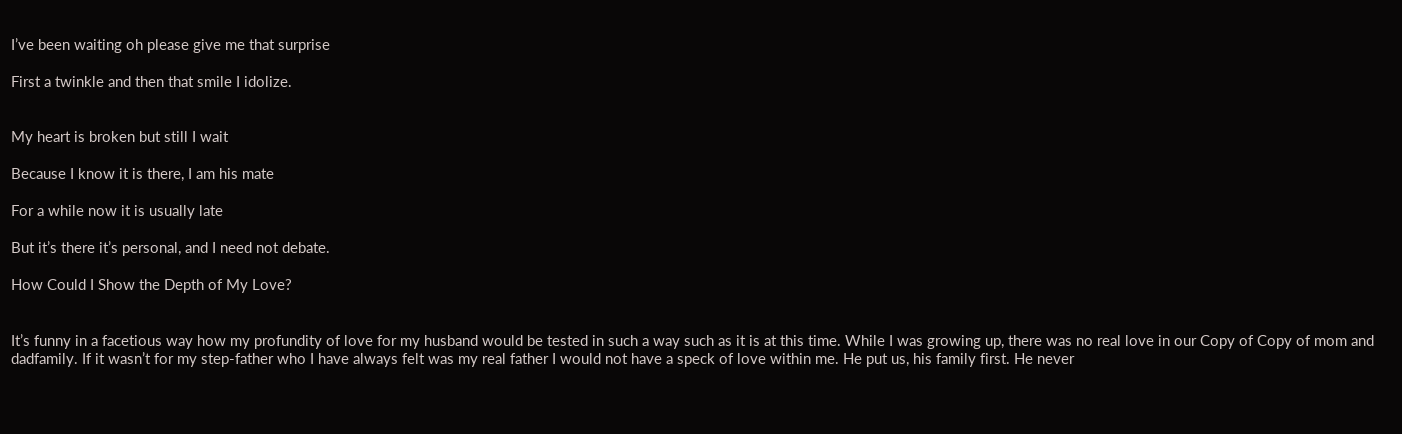I’ve been waiting oh please give me that surprise

First a twinkle and then that smile I idolize.


My heart is broken but still I wait

Because I know it is there, I am his mate

For a while now it is usually late

But it’s there it’s personal, and I need not debate.

How Could I Show the Depth of My Love?


It’s funny in a facetious way how my profundity of love for my husband would be tested in such a way such as it is at this time. While I was growing up, there was no real love in our Copy of Copy of mom and dadfamily. If it wasn’t for my step-father who I have always felt was my real father I would not have a speck of love within me. He put us, his family first. He never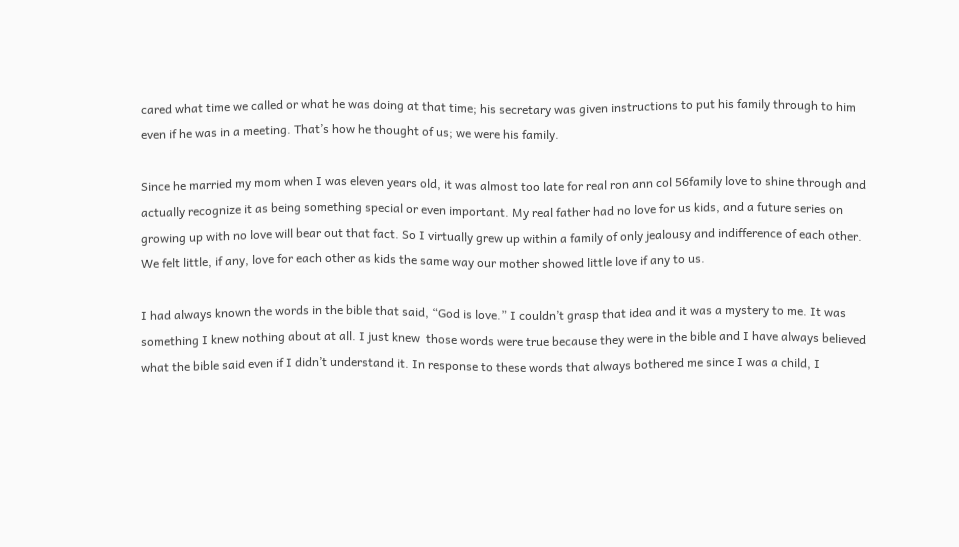cared what time we called or what he was doing at that time; his secretary was given instructions to put his family through to him even if he was in a meeting. That’s how he thought of us; we were his family.

Since he married my mom when I was eleven years old, it was almost too late for real ron ann col 56family love to shine through and actually recognize it as being something special or even important. My real father had no love for us kids, and a future series on growing up with no love will bear out that fact. So I virtually grew up within a family of only jealousy and indifference of each other. We felt little, if any, love for each other as kids the same way our mother showed little love if any to us.

I had always known the words in the bible that said, “God is love.” I couldn’t grasp that idea and it was a mystery to me. It was something I knew nothing about at all. I just knew  those words were true because they were in the bible and I have always believed what the bible said even if I didn’t understand it. In response to these words that always bothered me since I was a child, I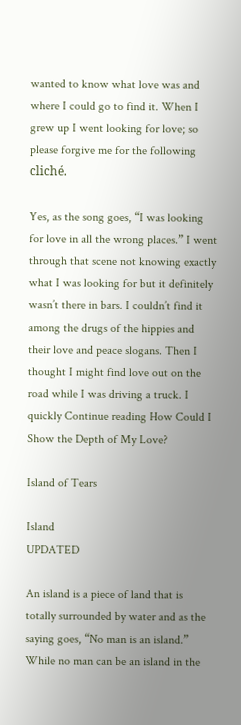wanted to know what love was and where I could go to find it. When I grew up I went looking for love; so please forgive me for the following cliché.

Yes, as the song goes, “I was looking for love in all the wrong places.” I went through that scene not knowing exactly what I was looking for but it definitely wasn’t there in bars. I couldn’t find it among the drugs of the hippies and their love and peace slogans. Then I thought I might find love out on the road while I was driving a truck. I quickly Continue reading How Could I Show the Depth of My Love?

Island of Tears

Island                                                            UPDATED

An island is a piece of land that is totally surrounded by water and as the saying goes, “No man is an island.”   While no man can be an island in the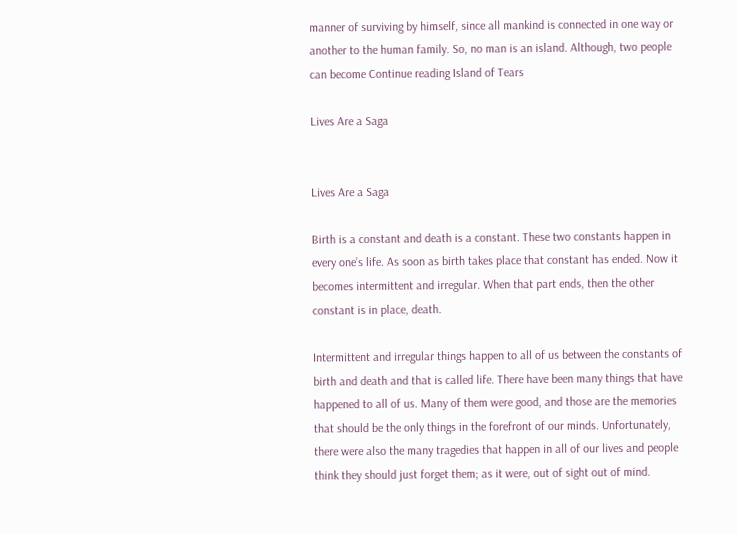manner of surviving by himself, since all mankind is connected in one way or another to the human family. So, no man is an island. Although, two people can become Continue reading Island of Tears

Lives Are a Saga


Lives Are a Saga

Birth is a constant and death is a constant. These two constants happen in every one’s life. As soon as birth takes place that constant has ended. Now it becomes intermittent and irregular. When that part ends, then the other constant is in place, death.

Intermittent and irregular things happen to all of us between the constants of birth and death and that is called life. There have been many things that have happened to all of us. Many of them were good, and those are the memories that should be the only things in the forefront of our minds. Unfortunately, there were also the many tragedies that happen in all of our lives and people think they should just forget them; as it were, out of sight out of mind.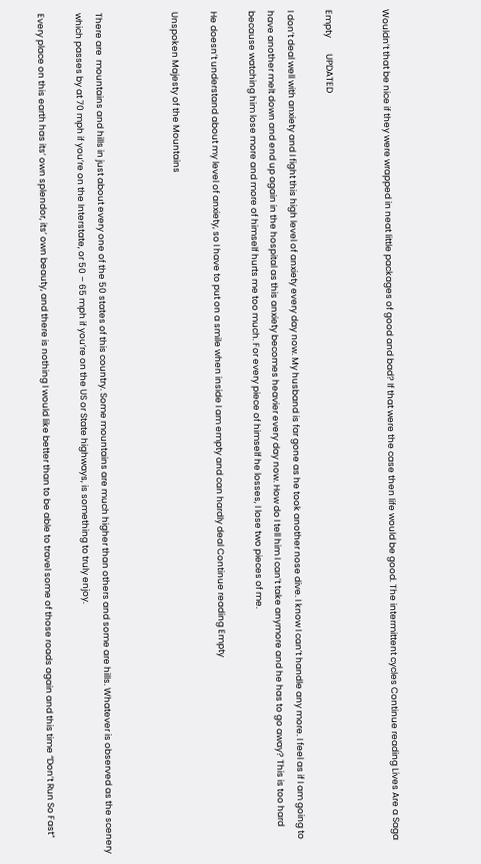Wouldn’t that be nice if they were wrapped in neat little packages of good and bad? If that were the case then life would be good. The intermittent cycles Continue reading Lives Are a Saga


Empty        UPDATED

I don’t deal well with anxiety and I fight this high level of anxiety every day now. My husband is far gone as he took another nose dive. I know I can’t handle any more. I feel as if I am going to have another melt down and end up again in the hospital as this anxiety becomes heavier every day now. How do I tell him I can’t take anymore and he has to go away? This is too hard because watching him lose more and more of himself hurts me too much. For every piece of himself he losses, I lose two pieces of me.

He doesn’t understand about my level of anxiety, so I have to put on a smile when inside I am empty and can hardly deal Continue reading Empty

Unspoken Majesty of the Mountains



There are  mountains and hills in just about every one of the 50 states of this country. Some mountains are much higher than others and some are hills. Whatever is observed as the scenery which passes by at 70 mph if you’re on the Interstate, or 50 – 65 mph if you’re on the US or State highways, is something to truly enjoy.

Every place on this earth has its’ own splendor, its’ own beauty, and there is nothing I would like better than to be able to travel some of those roads again and this time “Don’t Run So Fast”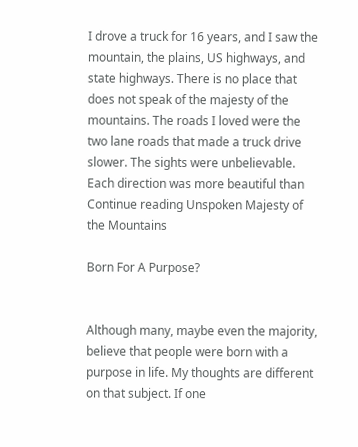I drove a truck for 16 years, and I saw the mountain, the plains, US highways, and state highways. There is no place that does not speak of the majesty of the mountains. The roads I loved were the two lane roads that made a truck drive slower. The sights were unbelievable. Each direction was more beautiful than Continue reading Unspoken Majesty of the Mountains

Born For A Purpose?


Although many, maybe even the majority, believe that people were born with a purpose in life. My thoughts are different on that subject. If one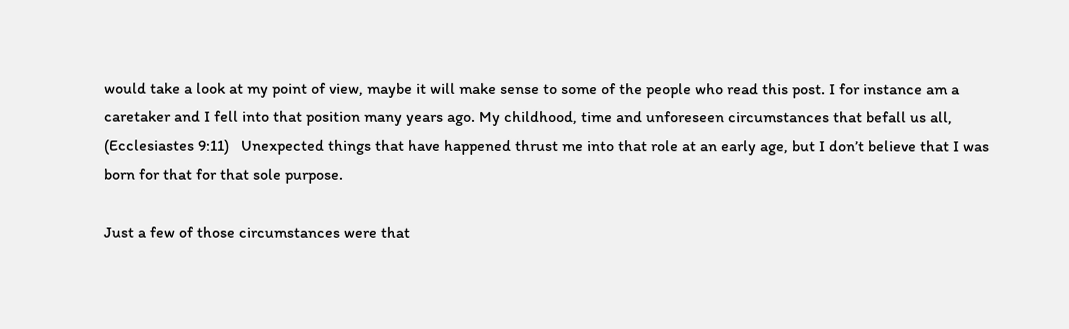would take a look at my point of view, maybe it will make sense to some of the people who read this post. I for instance am a caretaker and I fell into that position many years ago. My childhood, time and unforeseen circumstances that befall us all, (Ecclesiastes 9:11)   Unexpected things that have happened thrust me into that role at an early age, but I don’t believe that I was born for that for that sole purpose.

Just a few of those circumstances were that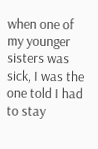when one of my younger sisters was sick, I was the one told I had to stay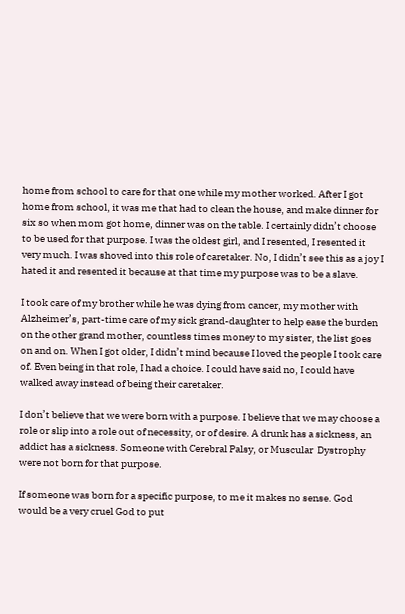home from school to care for that one while my mother worked. After I got home from school, it was me that had to clean the house, and make dinner for six so when mom got home, dinner was on the table. I certainly didn’t choose to be used for that purpose. I was the oldest girl, and I resented, I resented it very much. I was shoved into this role of caretaker. No, I didn’t see this as a joy I hated it and resented it because at that time my purpose was to be a slave.

I took care of my brother while he was dying from cancer, my mother with Alzheimer’s, part-time care of my sick grand-daughter to help ease the burden on the other grand mother, countless times money to my sister, the list goes on and on. When I got older, I didn’t mind because I loved the people I took care of. Even being in that role, I had a choice. I could have said no, I could have walked away instead of being their caretaker.

I don’t believe that we were born with a purpose. I believe that we may choose a role or slip into a role out of necessity, or of desire. A drunk has a sickness, an addict has a sickness. Someone with Cerebral Palsy, or Muscular  Dystrophy were not born for that purpose.

If someone was born for a specific purpose, to me it makes no sense. God would be a very cruel God to put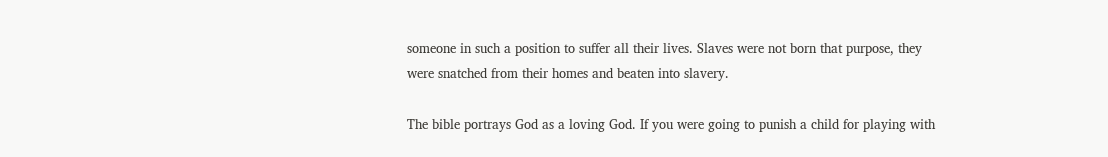someone in such a position to suffer all their lives. Slaves were not born that purpose, they were snatched from their homes and beaten into slavery.

The bible portrays God as a loving God. If you were going to punish a child for playing with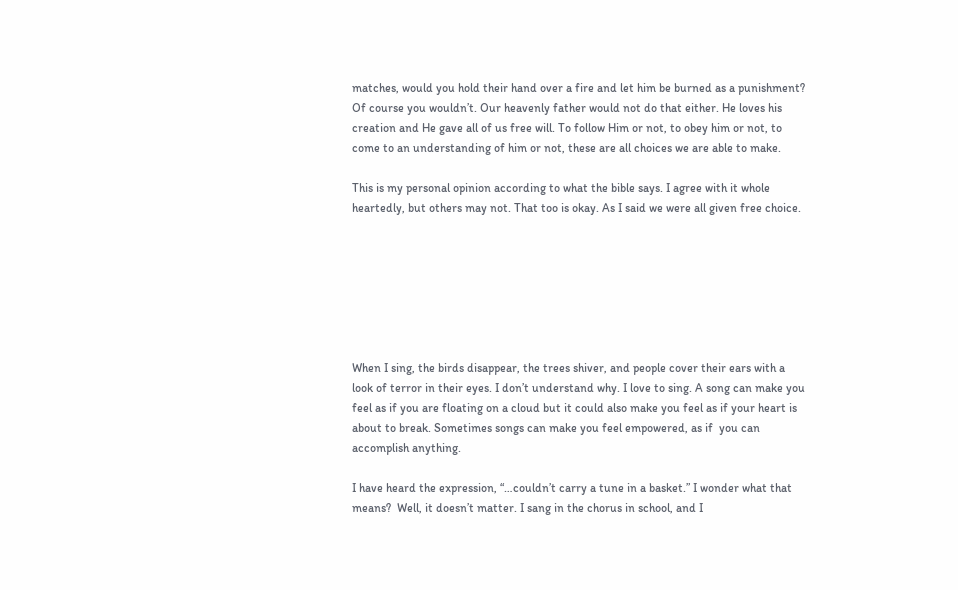matches, would you hold their hand over a fire and let him be burned as a punishment? Of course you wouldn’t. Our heavenly father would not do that either. He loves his creation and He gave all of us free will. To follow Him or not, to obey him or not, to come to an understanding of him or not, these are all choices we are able to make.

This is my personal opinion according to what the bible says. I agree with it whole heartedly, but others may not. That too is okay. As I said we were all given free choice.







When I sing, the birds disappear, the trees shiver, and people cover their ears with a look of terror in their eyes. I don’t understand why. I love to sing. A song can make you feel as if you are floating on a cloud but it could also make you feel as if your heart is about to break. Sometimes songs can make you feel empowered, as if  you can accomplish anything.

I have heard the expression, “…couldn’t carry a tune in a basket.” I wonder what that means?  Well, it doesn’t matter. I sang in the chorus in school, and I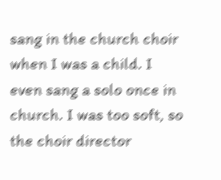sang in the church choir when I was a child. I even sang a solo once in church. I was too soft, so the choir director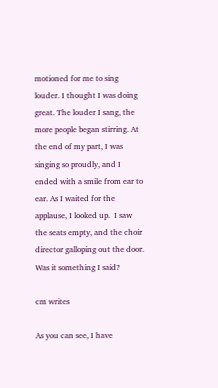motioned for me to sing louder. I thought I was doing great. The louder I sang, the more people began stirring. At the end of my part, I was singing so proudly, and I ended with a smile from ear to ear. As I waited for the applause, I looked up.  I saw the seats empty, and the choir director galloping out the door. Was it something I said?

cm writes

As you can see, I have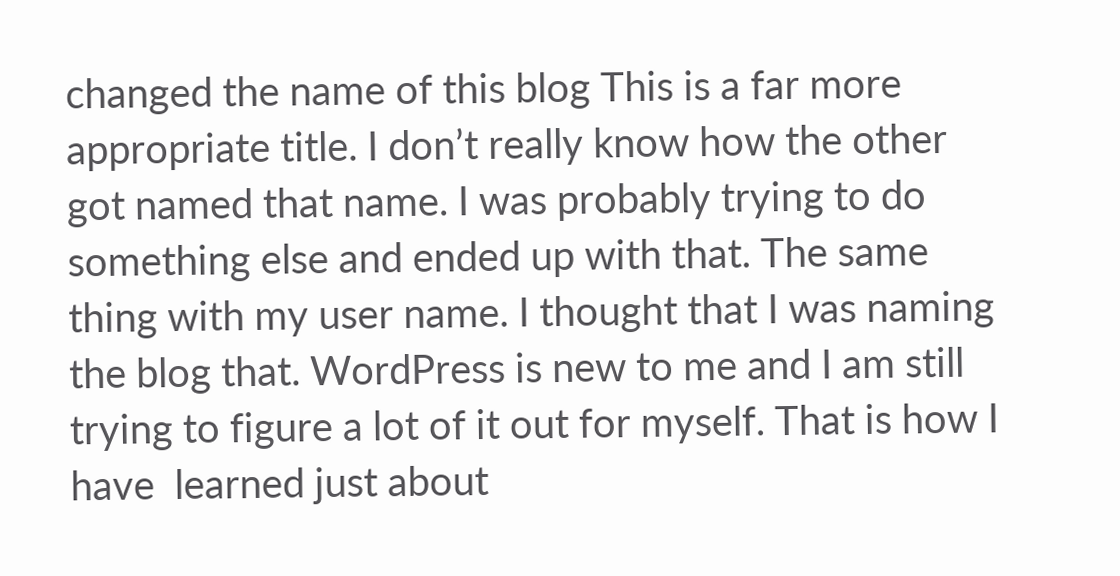changed the name of this blog This is a far more appropriate title. I don’t really know how the other got named that name. I was probably trying to do something else and ended up with that. The same thing with my user name. I thought that I was naming the blog that. WordPress is new to me and I am still trying to figure a lot of it out for myself. That is how I have  learned just about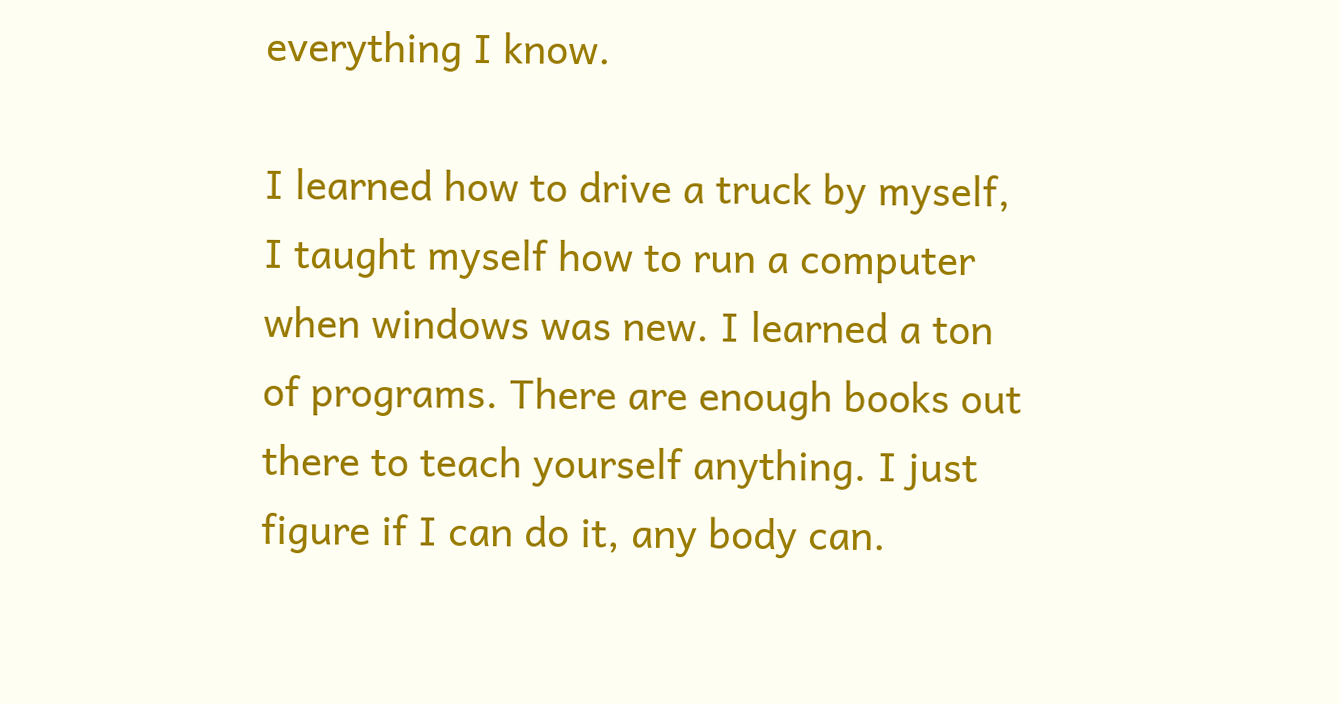everything I know.

I learned how to drive a truck by myself, I taught myself how to run a computer when windows was new. I learned a ton of programs. There are enough books out there to teach yourself anything. I just figure if I can do it, any body can.